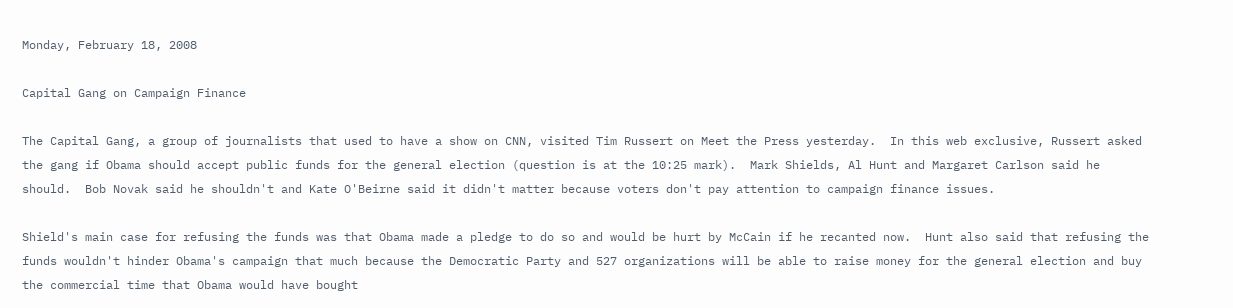Monday, February 18, 2008

Capital Gang on Campaign Finance

The Capital Gang, a group of journalists that used to have a show on CNN, visited Tim Russert on Meet the Press yesterday.  In this web exclusive, Russert asked the gang if Obama should accept public funds for the general election (question is at the 10:25 mark).  Mark Shields, Al Hunt and Margaret Carlson said he should.  Bob Novak said he shouldn't and Kate O'Beirne said it didn't matter because voters don't pay attention to campaign finance issues.

Shield's main case for refusing the funds was that Obama made a pledge to do so and would be hurt by McCain if he recanted now.  Hunt also said that refusing the funds wouldn't hinder Obama's campaign that much because the Democratic Party and 527 organizations will be able to raise money for the general election and buy the commercial time that Obama would have bought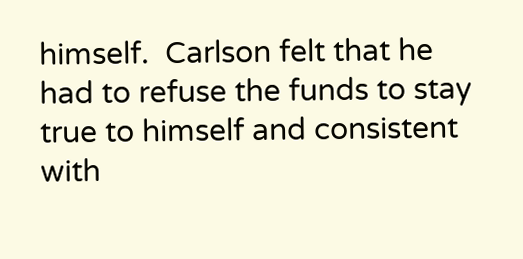himself.  Carlson felt that he had to refuse the funds to stay true to himself and consistent with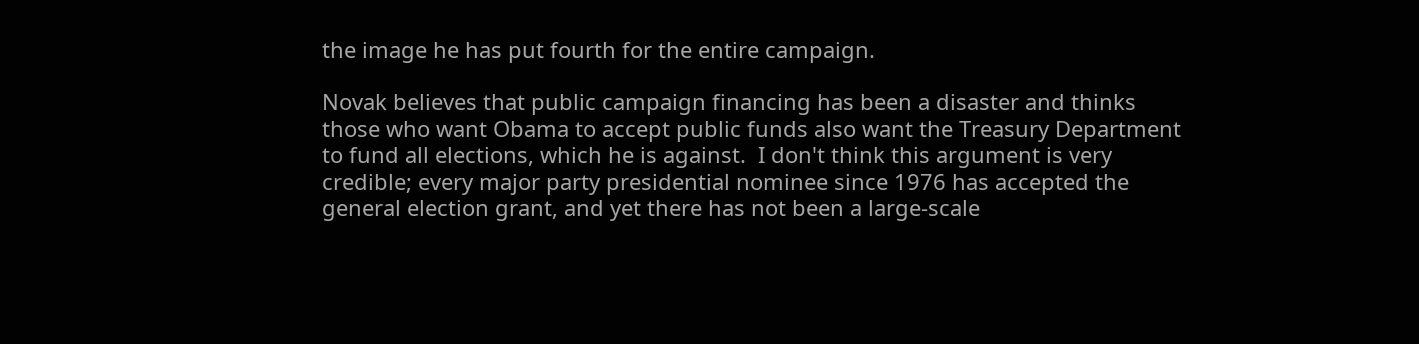the image he has put fourth for the entire campaign.

Novak believes that public campaign financing has been a disaster and thinks those who want Obama to accept public funds also want the Treasury Department to fund all elections, which he is against.  I don't think this argument is very credible; every major party presidential nominee since 1976 has accepted the general election grant, and yet there has not been a large-scale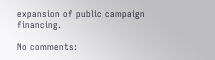expansion of public campaign financing.

No comments: